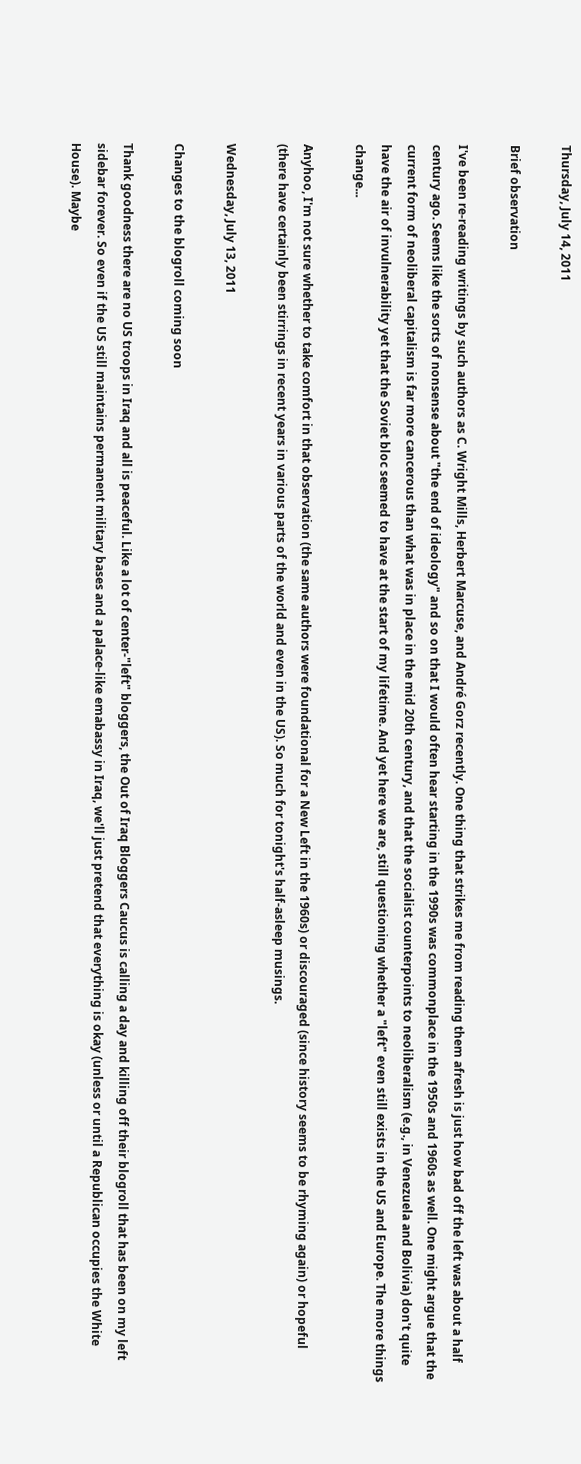Thursday, July 14, 2011

Brief observation

I've been re-reading writings by such authors as C. Wright Mills, Herbert Marcuse, and André Gorz recently. One thing that strikes me from reading them afresh is just how bad off the left was about a half century ago. Seems like the sorts of nonsense about "the end of ideology" and so on that I would often hear starting in the 1990s was commonplace in the 1950s and 1960s as well. One might argue that the current form of neoliberal capitalism is far more cancerous than what was in place in the mid 20th century, and that the socialist counterpoints to neoliberalism (e.g., in Venezuela and Bolivia) don't quite have the air of invulnerability yet that the Soviet bloc seemed to have at the start of my lifetime. And yet here we are, still questioning whether a "left" even still exists in the US and Europe. The more things change...

Anyhoo, I'm not sure whether to take comfort in that observation (the same authors were foundational for a New Left in the 1960s) or discouraged (since history seems to be rhyming again) or hopeful (there have certainly been stirrings in recent years in various parts of the world and even in the US). So much for tonight's half-asleep musings.

Wednesday, July 13, 2011

Changes to the blogroll coming soon

Thank goodness there are no US troops in Iraq and all is peaceful. Like a lot of center-"left" bloggers, the Out of Iraq Bloggers Caucus is calling a day and killing off their blogroll that has been on my left sidebar forever. So even if the US still maintains permanent military bases and a palace-like emabassy in Iraq, we'll just pretend that everything is okay (unless or until a Republican occupies the White House). Maybe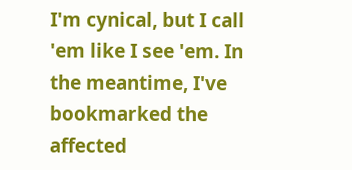I'm cynical, but I call 'em like I see 'em. In the meantime, I've bookmarked the affected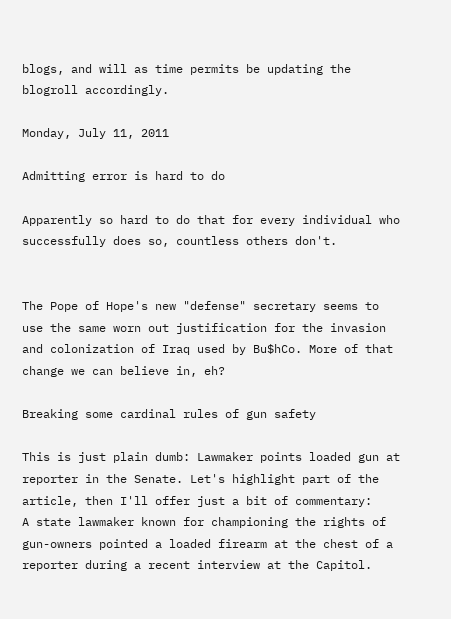blogs, and will as time permits be updating the blogroll accordingly.

Monday, July 11, 2011

Admitting error is hard to do

Apparently so hard to do that for every individual who successfully does so, countless others don't.


The Pope of Hope's new "defense" secretary seems to use the same worn out justification for the invasion and colonization of Iraq used by Bu$hCo. More of that change we can believe in, eh?

Breaking some cardinal rules of gun safety

This is just plain dumb: Lawmaker points loaded gun at reporter in the Senate. Let's highlight part of the article, then I'll offer just a bit of commentary:
A state lawmaker known for championing the rights of gun-owners pointed a loaded firearm at the chest of a reporter during a recent interview at the Capitol.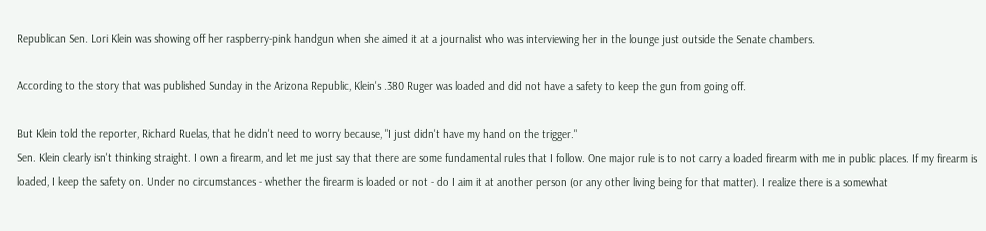Republican Sen. Lori Klein was showing off her raspberry-pink handgun when she aimed it at a journalist who was interviewing her in the lounge just outside the Senate chambers.

According to the story that was published Sunday in the Arizona Republic, Klein's .380 Ruger was loaded and did not have a safety to keep the gun from going off.

But Klein told the reporter, Richard Ruelas, that he didn't need to worry because, "I just didn't have my hand on the trigger."
Sen. Klein clearly isn't thinking straight. I own a firearm, and let me just say that there are some fundamental rules that I follow. One major rule is to not carry a loaded firearm with me in public places. If my firearm is loaded, I keep the safety on. Under no circumstances - whether the firearm is loaded or not - do I aim it at another person (or any other living being for that matter). I realize there is a somewhat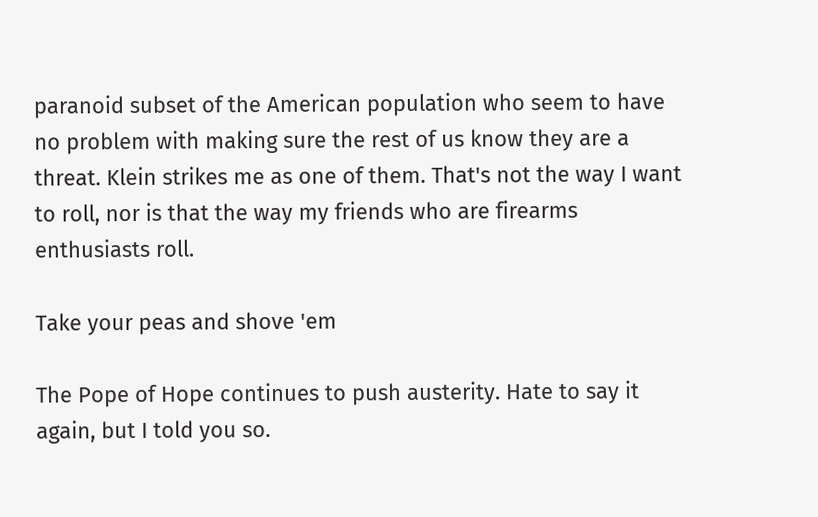paranoid subset of the American population who seem to have no problem with making sure the rest of us know they are a threat. Klein strikes me as one of them. That's not the way I want to roll, nor is that the way my friends who are firearms enthusiasts roll.

Take your peas and shove 'em

The Pope of Hope continues to push austerity. Hate to say it again, but I told you so.